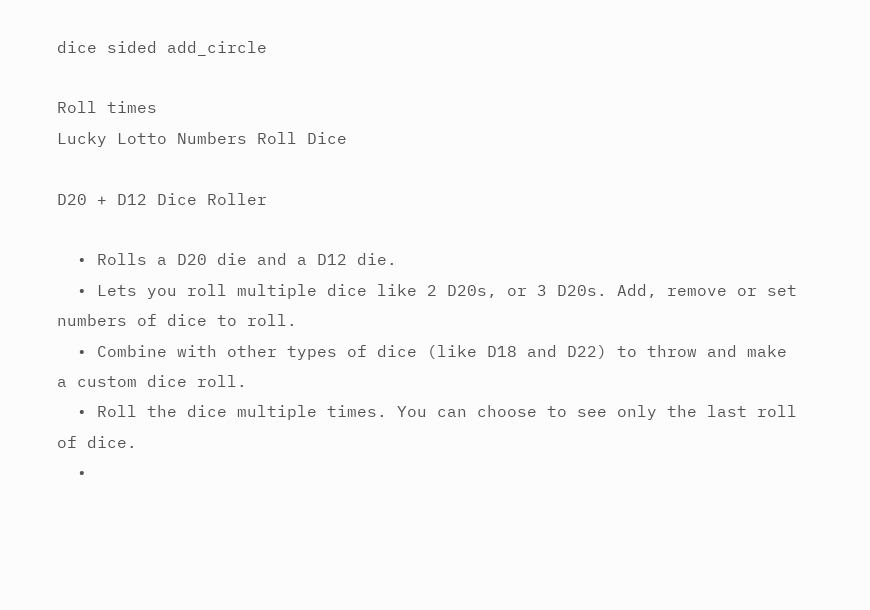dice sided add_circle

Roll times
Lucky Lotto Numbers Roll Dice

D20 + D12 Dice Roller

  • Rolls a D20 die and a D12 die.
  • Lets you roll multiple dice like 2 D20s, or 3 D20s. Add, remove or set numbers of dice to roll.
  • Combine with other types of dice (like D18 and D22) to throw and make a custom dice roll.
  • Roll the dice multiple times. You can choose to see only the last roll of dice.
  •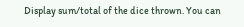Display sum/total of the dice thrown. You can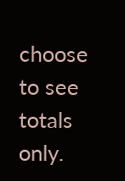choose to see totals only.